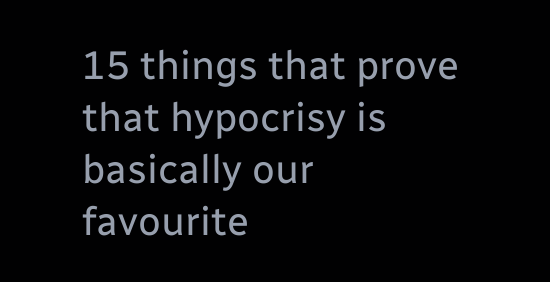15 things that prove that hypocrisy is basically our favourite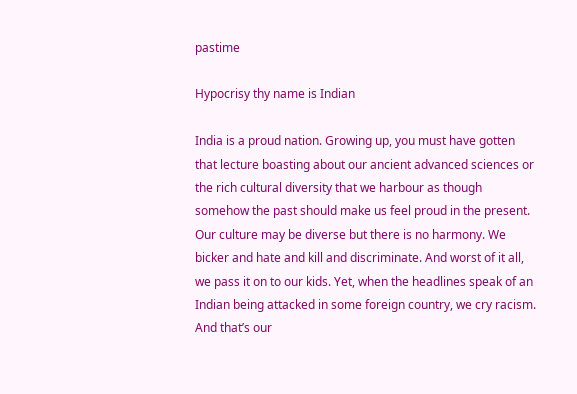pastime

Hypocrisy thy name is Indian

India is a proud nation. Growing up, you must have gotten that lecture boasting about our ancient advanced sciences or the rich cultural diversity that we harbour as though somehow the past should make us feel proud in the present. Our culture may be diverse but there is no harmony. We bicker and hate and kill and discriminate. And worst of it all, we pass it on to our kids. Yet, when the headlines speak of an Indian being attacked in some foreign country, we cry racism. And that’s our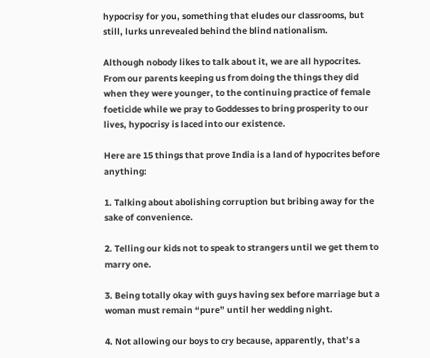hypocrisy for you, something that eludes our classrooms, but still, lurks unrevealed behind the blind nationalism.

Although nobody likes to talk about it, we are all hypocrites. From our parents keeping us from doing the things they did when they were younger, to the continuing practice of female foeticide while we pray to Goddesses to bring prosperity to our lives, hypocrisy is laced into our existence.

Here are 15 things that prove India is a land of hypocrites before anything:

1. Talking about abolishing corruption but bribing away for the sake of convenience.

2. Telling our kids not to speak to strangers until we get them to marry one.

3. Being totally okay with guys having sex before marriage but a woman must remain “pure” until her wedding night.

4. Not allowing our boys to cry because, apparently, that’s a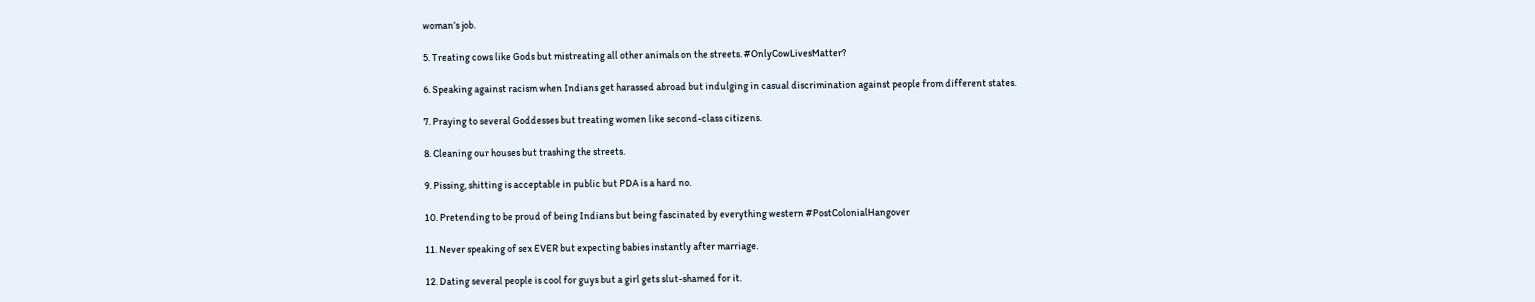woman’s job.

5. Treating cows like Gods but mistreating all other animals on the streets. #OnlyCowLivesMatter?

6. Speaking against racism when Indians get harassed abroad but indulging in casual discrimination against people from different states.

7. Praying to several Goddesses but treating women like second-class citizens.

8. Cleaning our houses but trashing the streets.

9. Pissing, shitting is acceptable in public but PDA is a hard no.

10. Pretending to be proud of being Indians but being fascinated by everything western #PostColonialHangover

11. Never speaking of sex EVER but expecting babies instantly after marriage.

12. Dating several people is cool for guys but a girl gets slut-shamed for it.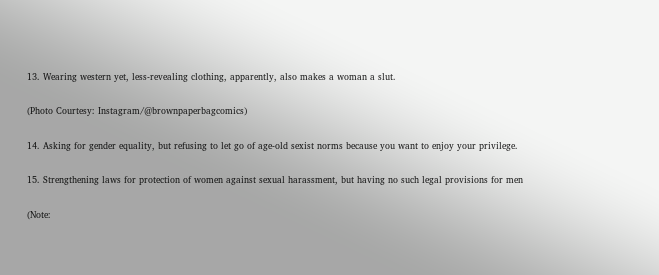13. Wearing western yet, less-revealing clothing, apparently, also makes a woman a slut.

(Photo Courtesy: Instagram/@brownpaperbagcomics)

14. Asking for gender equality, but refusing to let go of age-old sexist norms because you want to enjoy your privilege.

15. Strengthening laws for protection of women against sexual harassment, but having no such legal provisions for men

(Note: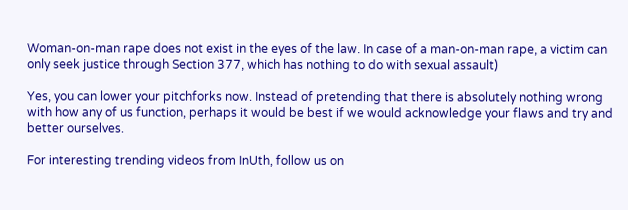Woman-on-man rape does not exist in the eyes of the law. In case of a man-on-man rape, a victim can only seek justice through Section 377, which has nothing to do with sexual assault)

Yes, you can lower your pitchforks now. Instead of pretending that there is absolutely nothing wrong with how any of us function, perhaps it would be best if we would acknowledge your flaws and try and better ourselves.

For interesting trending videos from InUth, follow us on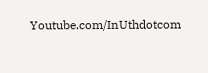Youtube.com/InUthdotcom